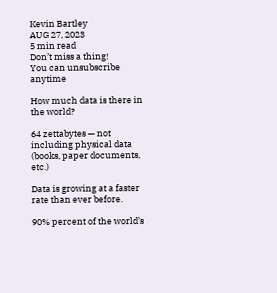Kevin Bartley
AUG 27, 2023
5 min read
Don’t miss a thing!
You can unsubscribe anytime

How much data is there in the world?

64 zettabytes — not including physical data (books, paper documents, etc.)

Data is growing at a faster rate than ever before.

90% percent of the world’s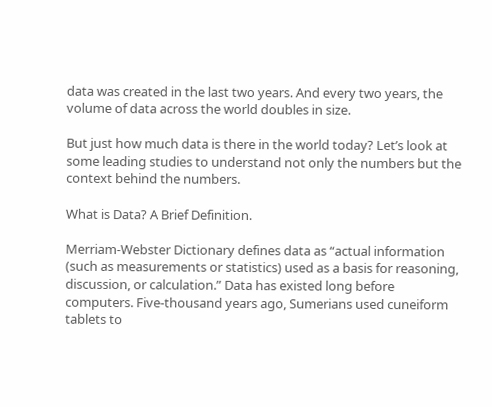data was created in the last two years. And every two years, the volume of data across the world doubles in size.

But just how much data is there in the world today? Let’s look at some leading studies to understand not only the numbers but the context behind the numbers.

What is Data? A Brief Definition.

Merriam-Webster Dictionary defines data as “actual information (such as measurements or statistics) used as a basis for reasoning, discussion, or calculation.” Data has existed long before computers. Five-thousand years ago, Sumerians used cuneiform tablets to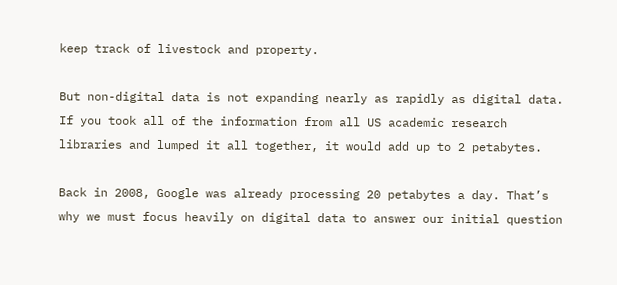keep track of livestock and property.

But non-digital data is not expanding nearly as rapidly as digital data. If you took all of the information from all US academic research libraries and lumped it all together, it would add up to 2 petabytes.

Back in 2008, Google was already processing 20 petabytes a day. That’s why we must focus heavily on digital data to answer our initial question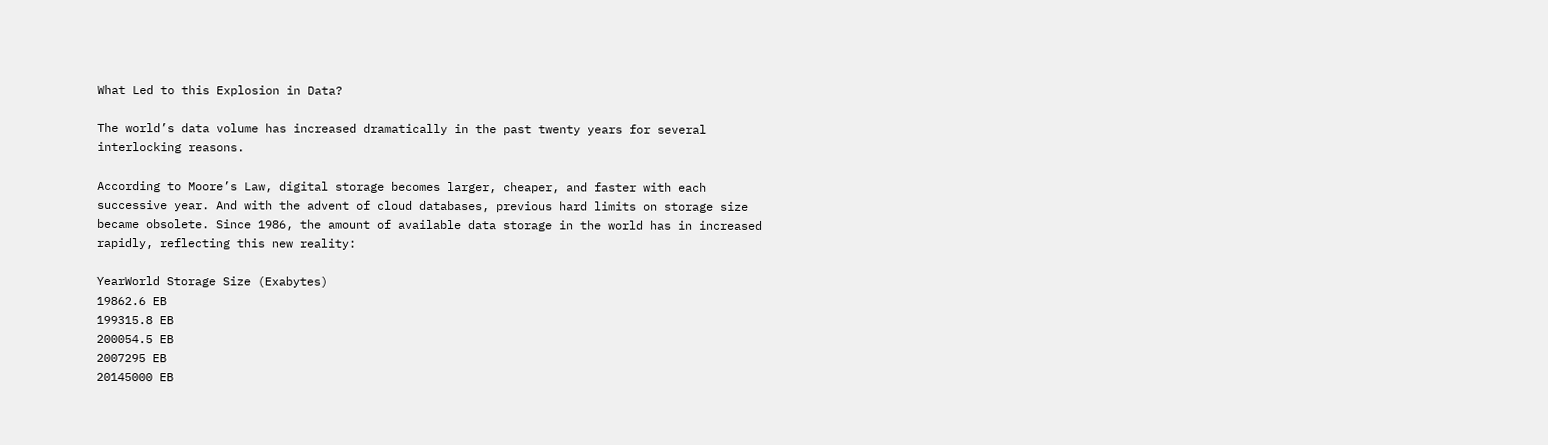What Led to this Explosion in Data?

The world’s data volume has increased dramatically in the past twenty years for several interlocking reasons.

According to Moore’s Law, digital storage becomes larger, cheaper, and faster with each successive year. And with the advent of cloud databases, previous hard limits on storage size became obsolete. Since 1986, the amount of available data storage in the world has in increased rapidly, reflecting this new reality:

YearWorld Storage Size (Exabytes)
19862.6 EB
199315.8 EB
200054.5 EB
2007295 EB
20145000 EB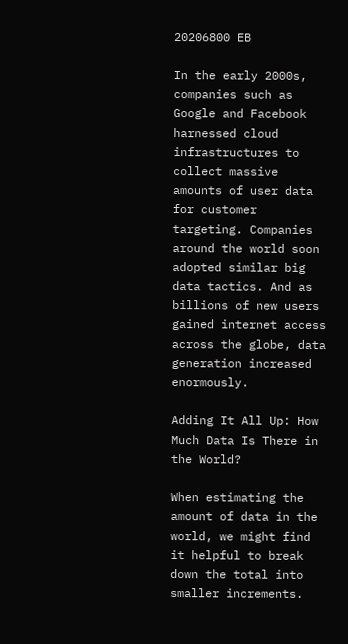20206800 EB

In the early 2000s, companies such as Google and Facebook harnessed cloud infrastructures to collect massive amounts of user data for customer targeting. Companies around the world soon adopted similar big data tactics. And as billions of new users gained internet access across the globe, data generation increased enormously.

Adding It All Up: How Much Data Is There in the World?

When estimating the amount of data in the world, we might find it helpful to break down the total into smaller increments.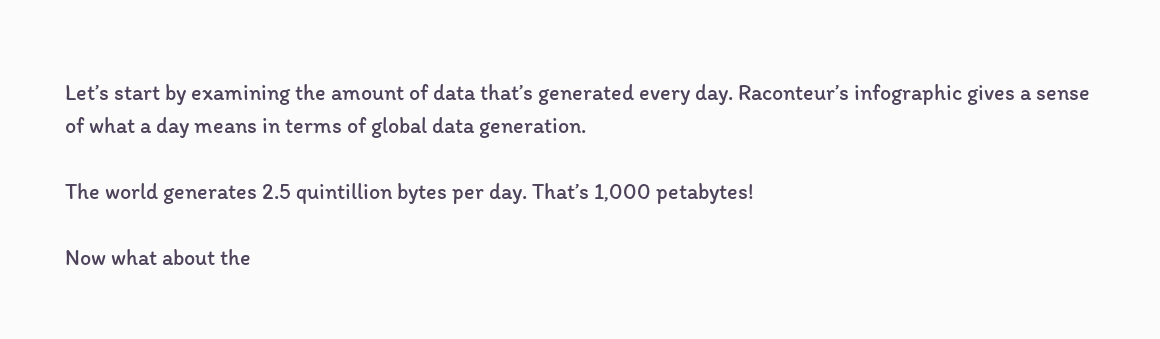Let’s start by examining the amount of data that’s generated every day. Raconteur’s infographic gives a sense of what a day means in terms of global data generation.

The world generates 2.5 quintillion bytes per day. That’s 1,000 petabytes!

Now what about the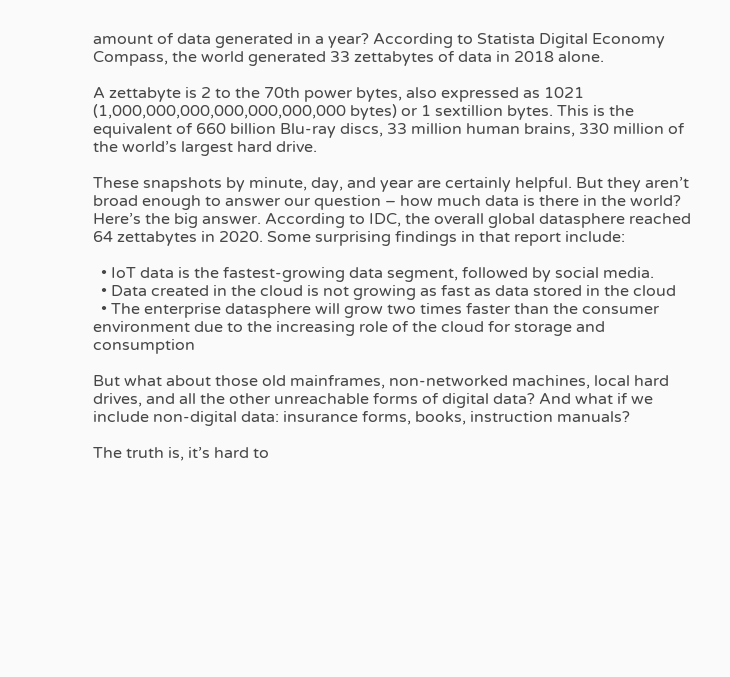amount of data generated in a year? According to Statista Digital Economy Compass, the world generated 33 zettabytes of data in 2018 alone.

A zettabyte is 2 to the 70th power bytes, also expressed as 1021 (1,000,000,000,000,000,000,000 bytes) or 1 sextillion bytes. This is the equivalent of 660 billion Blu-ray discs, 33 million human brains, 330 million of the world’s largest hard drive.

These snapshots by minute, day, and year are certainly helpful. But they aren’t broad enough to answer our question – how much data is there in the world? Here’s the big answer. According to IDC, the overall global datasphere reached 64 zettabytes in 2020. Some surprising findings in that report include:

  • IoT data is the fastest-growing data segment, followed by social media.
  • Data created in the cloud is not growing as fast as data stored in the cloud
  • The enterprise datasphere will grow two times faster than the consumer environment due to the increasing role of the cloud for storage and consumption

But what about those old mainframes, non-networked machines, local hard drives, and all the other unreachable forms of digital data? And what if we include non-digital data: insurance forms, books, instruction manuals?

The truth is, it’s hard to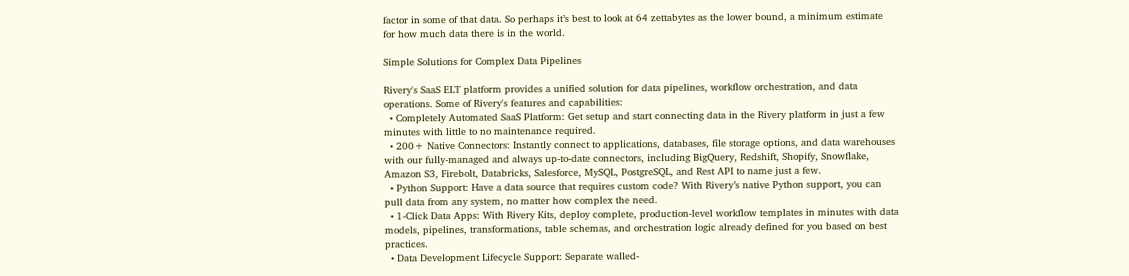factor in some of that data. So perhaps it’s best to look at 64 zettabytes as the lower bound, a minimum estimate for how much data there is in the world.

Simple Solutions for Complex Data Pipelines

Rivery's SaaS ELT platform provides a unified solution for data pipelines, workflow orchestration, and data operations. Some of Rivery's features and capabilities:
  • Completely Automated SaaS Platform: Get setup and start connecting data in the Rivery platform in just a few minutes with little to no maintenance required.
  • 200+ Native Connectors: Instantly connect to applications, databases, file storage options, and data warehouses with our fully-managed and always up-to-date connectors, including BigQuery, Redshift, Shopify, Snowflake, Amazon S3, Firebolt, Databricks, Salesforce, MySQL, PostgreSQL, and Rest API to name just a few.
  • Python Support: Have a data source that requires custom code? With Rivery’s native Python support, you can pull data from any system, no matter how complex the need.
  • 1-Click Data Apps: With Rivery Kits, deploy complete, production-level workflow templates in minutes with data models, pipelines, transformations, table schemas, and orchestration logic already defined for you based on best practices.
  • Data Development Lifecycle Support: Separate walled-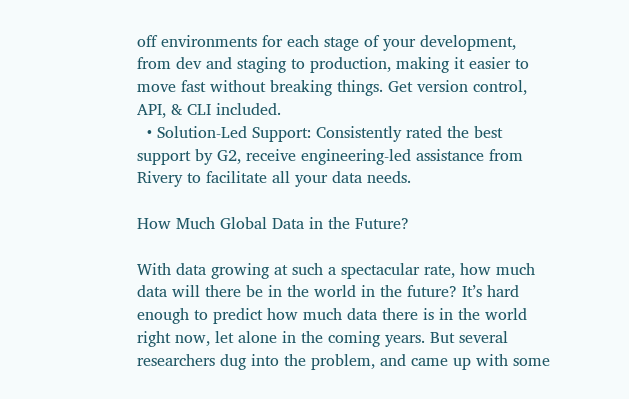off environments for each stage of your development, from dev and staging to production, making it easier to move fast without breaking things. Get version control, API, & CLI included.
  • Solution-Led Support: Consistently rated the best support by G2, receive engineering-led assistance from Rivery to facilitate all your data needs.

How Much Global Data in the Future?

With data growing at such a spectacular rate, how much data will there be in the world in the future? It’s hard enough to predict how much data there is in the world right now, let alone in the coming years. But several researchers dug into the problem, and came up with some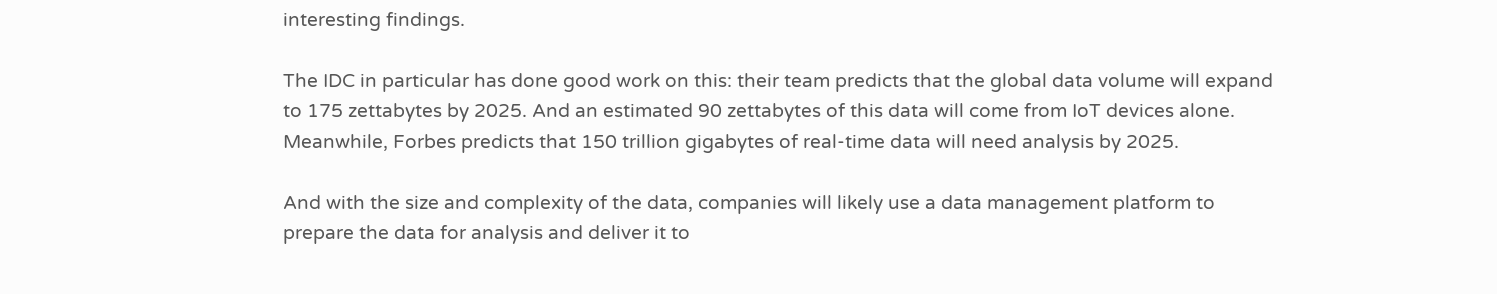interesting findings.

The IDC in particular has done good work on this: their team predicts that the global data volume will expand to 175 zettabytes by 2025. And an estimated 90 zettabytes of this data will come from IoT devices alone. Meanwhile, Forbes predicts that 150 trillion gigabytes of real-time data will need analysis by 2025.

And with the size and complexity of the data, companies will likely use a data management platform to prepare the data for analysis and deliver it to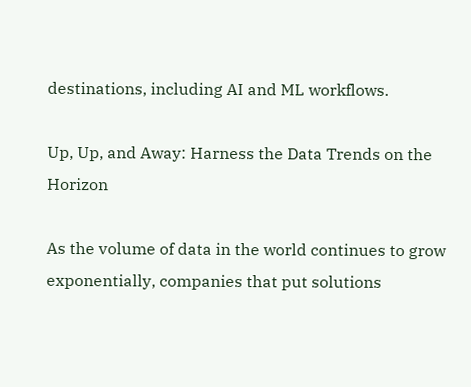destinations, including AI and ML workflows.

Up, Up, and Away: Harness the Data Trends on the Horizon

As the volume of data in the world continues to grow exponentially, companies that put solutions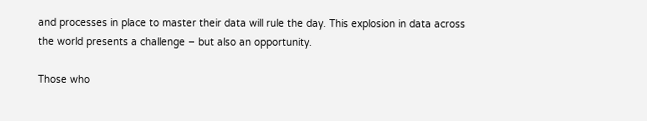and processes in place to master their data will rule the day. This explosion in data across the world presents a challenge – but also an opportunity.

Those who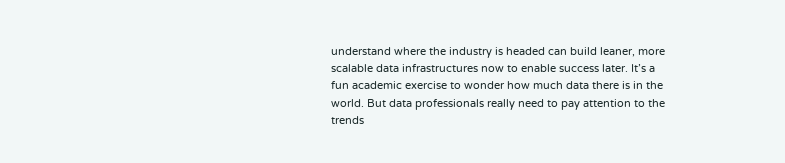understand where the industry is headed can build leaner, more scalable data infrastructures now to enable success later. It’s a fun academic exercise to wonder how much data there is in the world. But data professionals really need to pay attention to the trends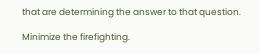that are determining the answer to that question.

Minimize the firefighting.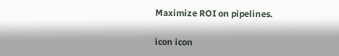Maximize ROI on pipelines.

icon icon